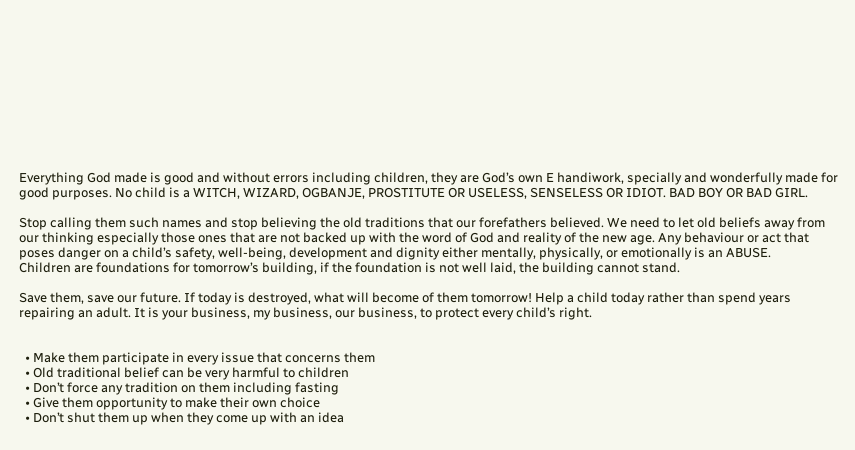Everything God made is good and without errors including children, they are God’s own E handiwork, specially and wonderfully made for good purposes. No child is a WITCH, WIZARD, OGBANJE, PROSTITUTE OR USELESS, SENSELESS OR IDIOT. BAD BOY OR BAD GIRL.

Stop calling them such names and stop believing the old traditions that our forefathers believed. We need to let old beliefs away from our thinking especially those ones that are not backed up with the word of God and reality of the new age. Any behaviour or act that poses danger on a child’s safety, well-being, development and dignity either mentally, physically, or emotionally is an ABUSE.
Children are foundations for tomorrow’s building, if the foundation is not well laid, the building cannot stand.

Save them, save our future. If today is destroyed, what will become of them tomorrow! Help a child today rather than spend years repairing an adult. It is your business, my business, our business, to protect every child’s right.


  • Make them participate in every issue that concerns them
  • Old traditional belief can be very harmful to children
  • Don’t force any tradition on them including fasting
  • Give them opportunity to make their own choice
  • Don’t shut them up when they come up with an idea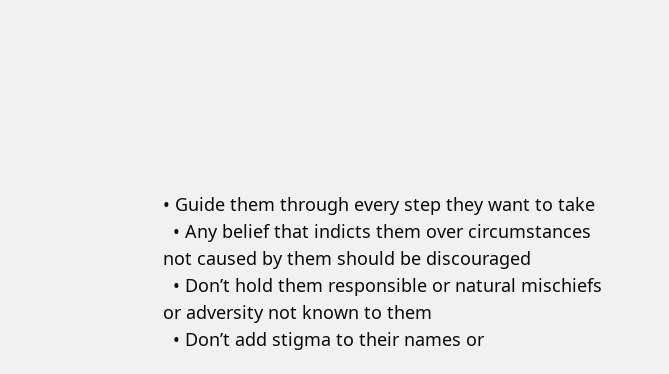• Guide them through every step they want to take
  • Any belief that indicts them over circumstances not caused by them should be discouraged
  • Don’t hold them responsible or natural mischiefs or adversity not known to them
  • Don’t add stigma to their names or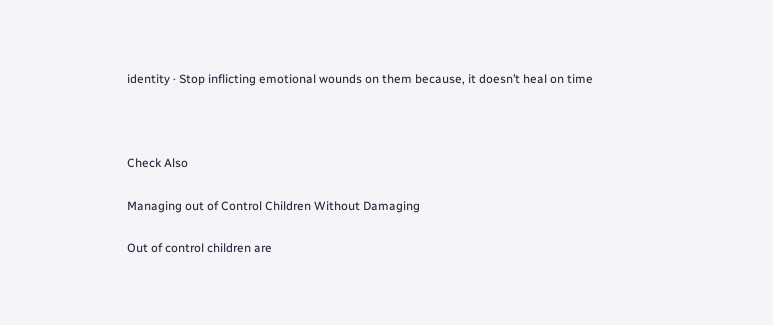identity · Stop inflicting emotional wounds on them because, it doesn’t heal on time



Check Also

Managing out of Control Children Without Damaging

Out of control children are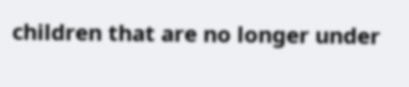children that are no longer under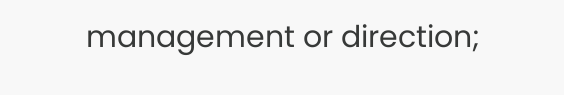management or direction;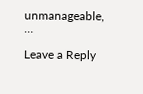unmanageable, …

Leave a Reply